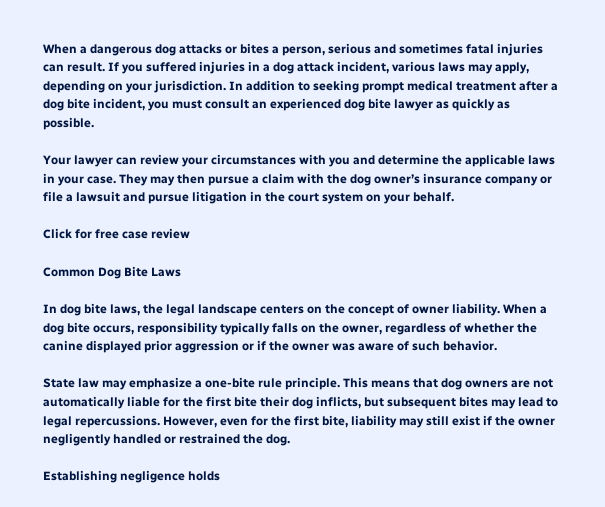When a dangerous dog attacks or bites a person, serious and sometimes fatal injuries can result. If you suffered injuries in a dog attack incident, various laws may apply, depending on your jurisdiction. In addition to seeking prompt medical treatment after a dog bite incident, you must consult an experienced dog bite lawyer as quickly as possible.

Your lawyer can review your circumstances with you and determine the applicable laws in your case. They may then pursue a claim with the dog owner’s insurance company or file a lawsuit and pursue litigation in the court system on your behalf.

Click for free case review

Common Dog Bite Laws

In dog bite laws, the legal landscape centers on the concept of owner liability. When a dog bite occurs, responsibility typically falls on the owner, regardless of whether the canine displayed prior aggression or if the owner was aware of such behavior.

State law may emphasize a one-bite rule principle. This means that dog owners are not automatically liable for the first bite their dog inflicts, but subsequent bites may lead to legal repercussions. However, even for the first bite, liability may still exist if the owner negligently handled or restrained the dog.

Establishing negligence holds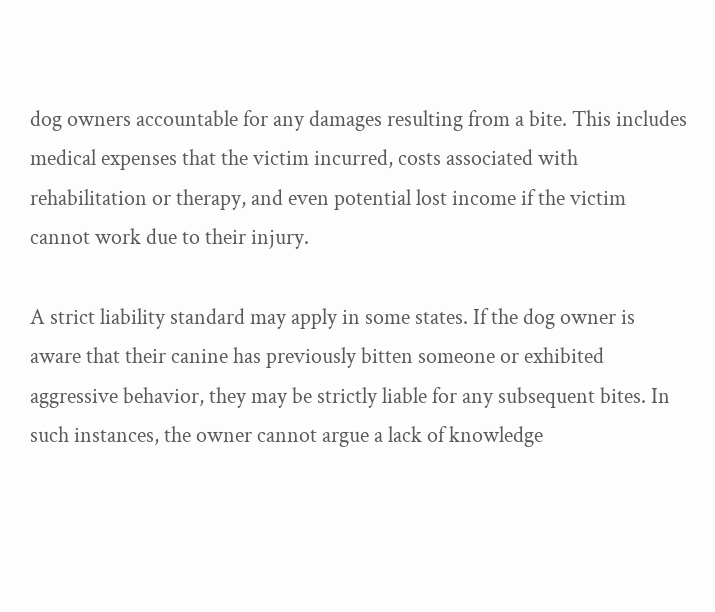dog owners accountable for any damages resulting from a bite. This includes medical expenses that the victim incurred, costs associated with rehabilitation or therapy, and even potential lost income if the victim cannot work due to their injury.

A strict liability standard may apply in some states. If the dog owner is aware that their canine has previously bitten someone or exhibited aggressive behavior, they may be strictly liable for any subsequent bites. In such instances, the owner cannot argue a lack of knowledge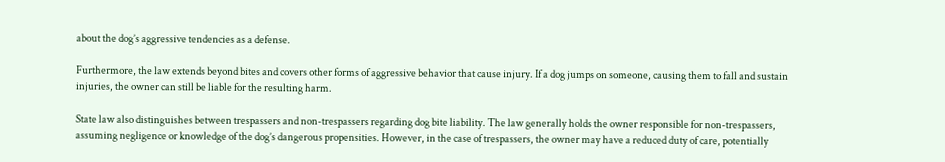about the dog’s aggressive tendencies as a defense.

Furthermore, the law extends beyond bites and covers other forms of aggressive behavior that cause injury. If a dog jumps on someone, causing them to fall and sustain injuries, the owner can still be liable for the resulting harm.

State law also distinguishes between trespassers and non-trespassers regarding dog bite liability. The law generally holds the owner responsible for non-trespassers, assuming negligence or knowledge of the dog’s dangerous propensities. However, in the case of trespassers, the owner may have a reduced duty of care, potentially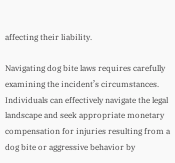affecting their liability.

Navigating dog bite laws requires carefully examining the incident’s circumstances. Individuals can effectively navigate the legal landscape and seek appropriate monetary compensation for injuries resulting from a dog bite or aggressive behavior by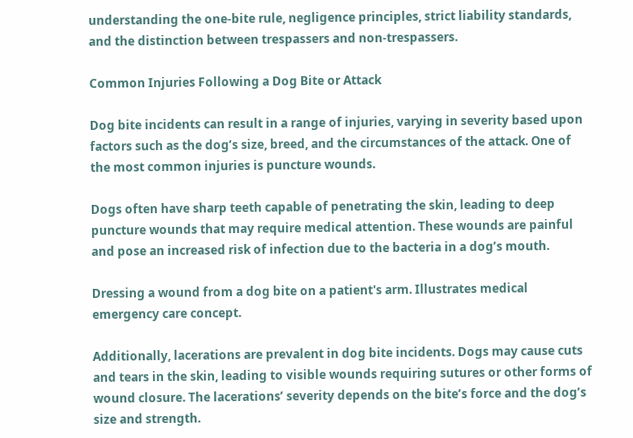understanding the one-bite rule, negligence principles, strict liability standards, and the distinction between trespassers and non-trespassers.

Common Injuries Following a Dog Bite or Attack

Dog bite incidents can result in a range of injuries, varying in severity based upon factors such as the dog’s size, breed, and the circumstances of the attack. One of the most common injuries is puncture wounds.

Dogs often have sharp teeth capable of penetrating the skin, leading to deep puncture wounds that may require medical attention. These wounds are painful and pose an increased risk of infection due to the bacteria in a dog’s mouth.

Dressing a wound from a dog bite on a patient's arm. Illustrates medical emergency care concept.

Additionally, lacerations are prevalent in dog bite incidents. Dogs may cause cuts and tears in the skin, leading to visible wounds requiring sutures or other forms of wound closure. The lacerations’ severity depends on the bite’s force and the dog’s size and strength.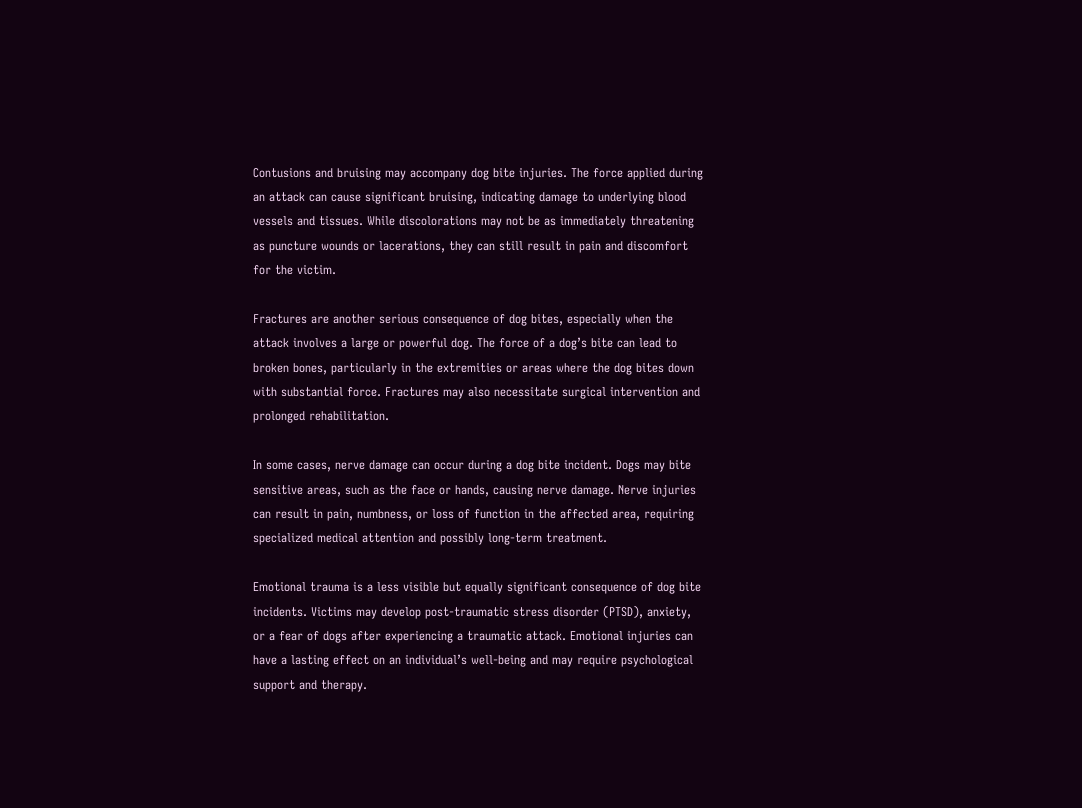Contusions and bruising may accompany dog bite injuries. The force applied during an attack can cause significant bruising, indicating damage to underlying blood vessels and tissues. While discolorations may not be as immediately threatening as puncture wounds or lacerations, they can still result in pain and discomfort for the victim.

Fractures are another serious consequence of dog bites, especially when the attack involves a large or powerful dog. The force of a dog’s bite can lead to broken bones, particularly in the extremities or areas where the dog bites down with substantial force. Fractures may also necessitate surgical intervention and prolonged rehabilitation.

In some cases, nerve damage can occur during a dog bite incident. Dogs may bite sensitive areas, such as the face or hands, causing nerve damage. Nerve injuries can result in pain, numbness, or loss of function in the affected area, requiring specialized medical attention and possibly long-term treatment.

Emotional trauma is a less visible but equally significant consequence of dog bite incidents. Victims may develop post-traumatic stress disorder (PTSD), anxiety, or a fear of dogs after experiencing a traumatic attack. Emotional injuries can have a lasting effect on an individual’s well-being and may require psychological support and therapy.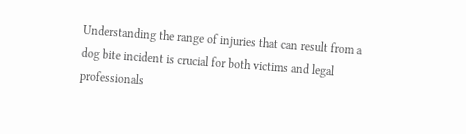Understanding the range of injuries that can result from a dog bite incident is crucial for both victims and legal professionals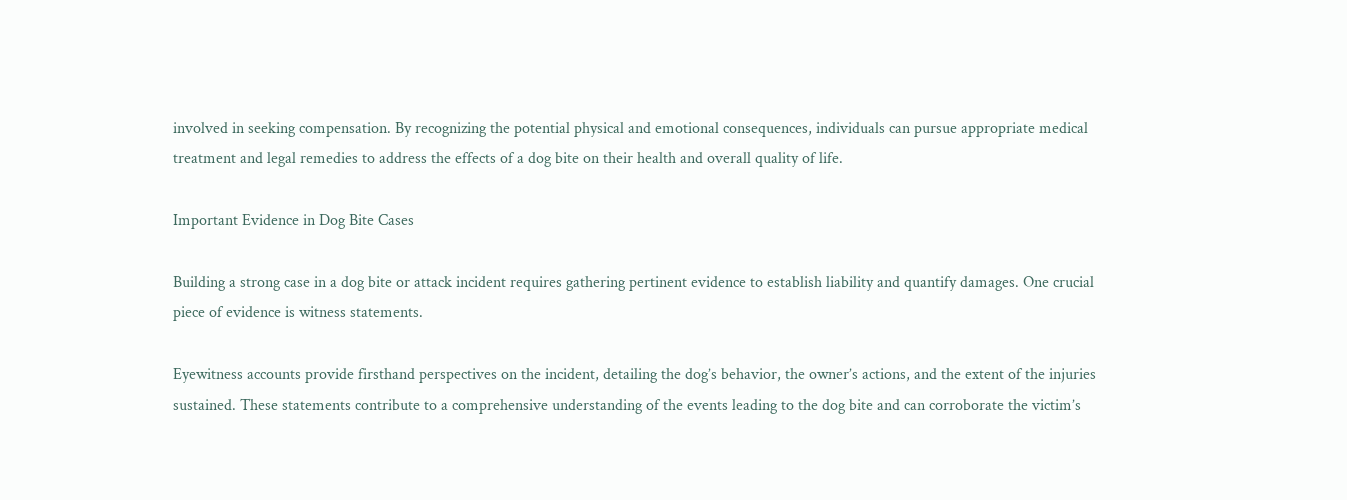involved in seeking compensation. By recognizing the potential physical and emotional consequences, individuals can pursue appropriate medical treatment and legal remedies to address the effects of a dog bite on their health and overall quality of life.

Important Evidence in Dog Bite Cases

Building a strong case in a dog bite or attack incident requires gathering pertinent evidence to establish liability and quantify damages. One crucial piece of evidence is witness statements.

Eyewitness accounts provide firsthand perspectives on the incident, detailing the dog’s behavior, the owner’s actions, and the extent of the injuries sustained. These statements contribute to a comprehensive understanding of the events leading to the dog bite and can corroborate the victim’s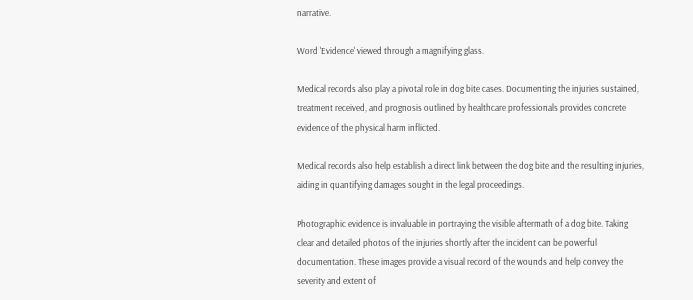narrative.

Word 'Evidence' viewed through a magnifying glass.

Medical records also play a pivotal role in dog bite cases. Documenting the injuries sustained, treatment received, and prognosis outlined by healthcare professionals provides concrete evidence of the physical harm inflicted.

Medical records also help establish a direct link between the dog bite and the resulting injuries, aiding in quantifying damages sought in the legal proceedings.

Photographic evidence is invaluable in portraying the visible aftermath of a dog bite. Taking clear and detailed photos of the injuries shortly after the incident can be powerful documentation. These images provide a visual record of the wounds and help convey the severity and extent of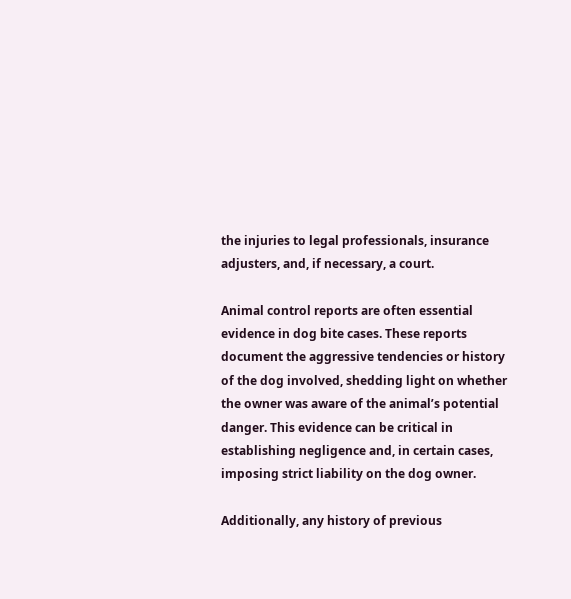the injuries to legal professionals, insurance adjusters, and, if necessary, a court.

Animal control reports are often essential evidence in dog bite cases. These reports document the aggressive tendencies or history of the dog involved, shedding light on whether the owner was aware of the animal’s potential danger. This evidence can be critical in establishing negligence and, in certain cases, imposing strict liability on the dog owner.

Additionally, any history of previous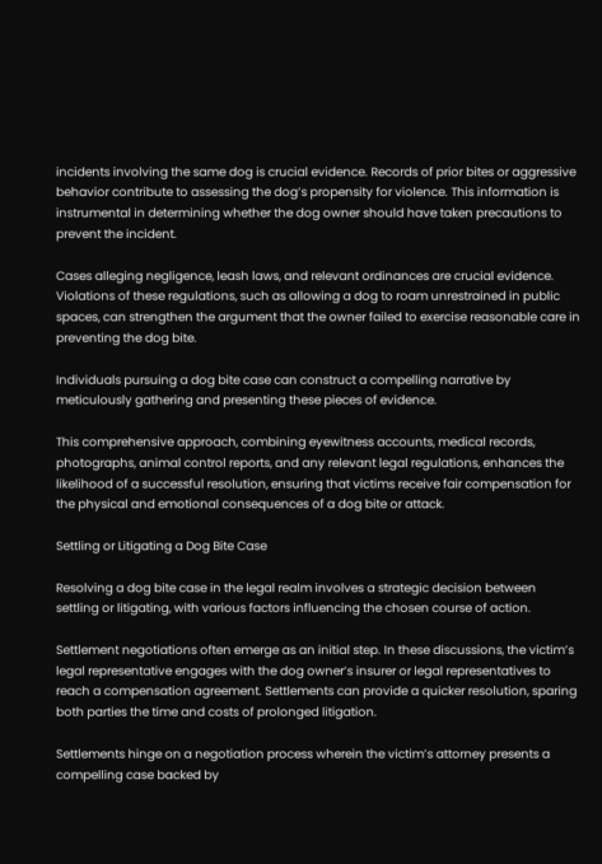incidents involving the same dog is crucial evidence. Records of prior bites or aggressive behavior contribute to assessing the dog’s propensity for violence. This information is instrumental in determining whether the dog owner should have taken precautions to prevent the incident.

Cases alleging negligence, leash laws, and relevant ordinances are crucial evidence. Violations of these regulations, such as allowing a dog to roam unrestrained in public spaces, can strengthen the argument that the owner failed to exercise reasonable care in preventing the dog bite.

Individuals pursuing a dog bite case can construct a compelling narrative by meticulously gathering and presenting these pieces of evidence.

This comprehensive approach, combining eyewitness accounts, medical records, photographs, animal control reports, and any relevant legal regulations, enhances the likelihood of a successful resolution, ensuring that victims receive fair compensation for the physical and emotional consequences of a dog bite or attack.

Settling or Litigating a Dog Bite Case

Resolving a dog bite case in the legal realm involves a strategic decision between settling or litigating, with various factors influencing the chosen course of action.

Settlement negotiations often emerge as an initial step. In these discussions, the victim’s legal representative engages with the dog owner’s insurer or legal representatives to reach a compensation agreement. Settlements can provide a quicker resolution, sparing both parties the time and costs of prolonged litigation.

Settlements hinge on a negotiation process wherein the victim’s attorney presents a compelling case backed by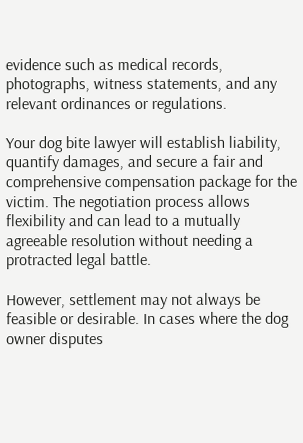evidence such as medical records, photographs, witness statements, and any relevant ordinances or regulations.

Your dog bite lawyer will establish liability, quantify damages, and secure a fair and comprehensive compensation package for the victim. The negotiation process allows flexibility and can lead to a mutually agreeable resolution without needing a protracted legal battle.

However, settlement may not always be feasible or desirable. In cases where the dog owner disputes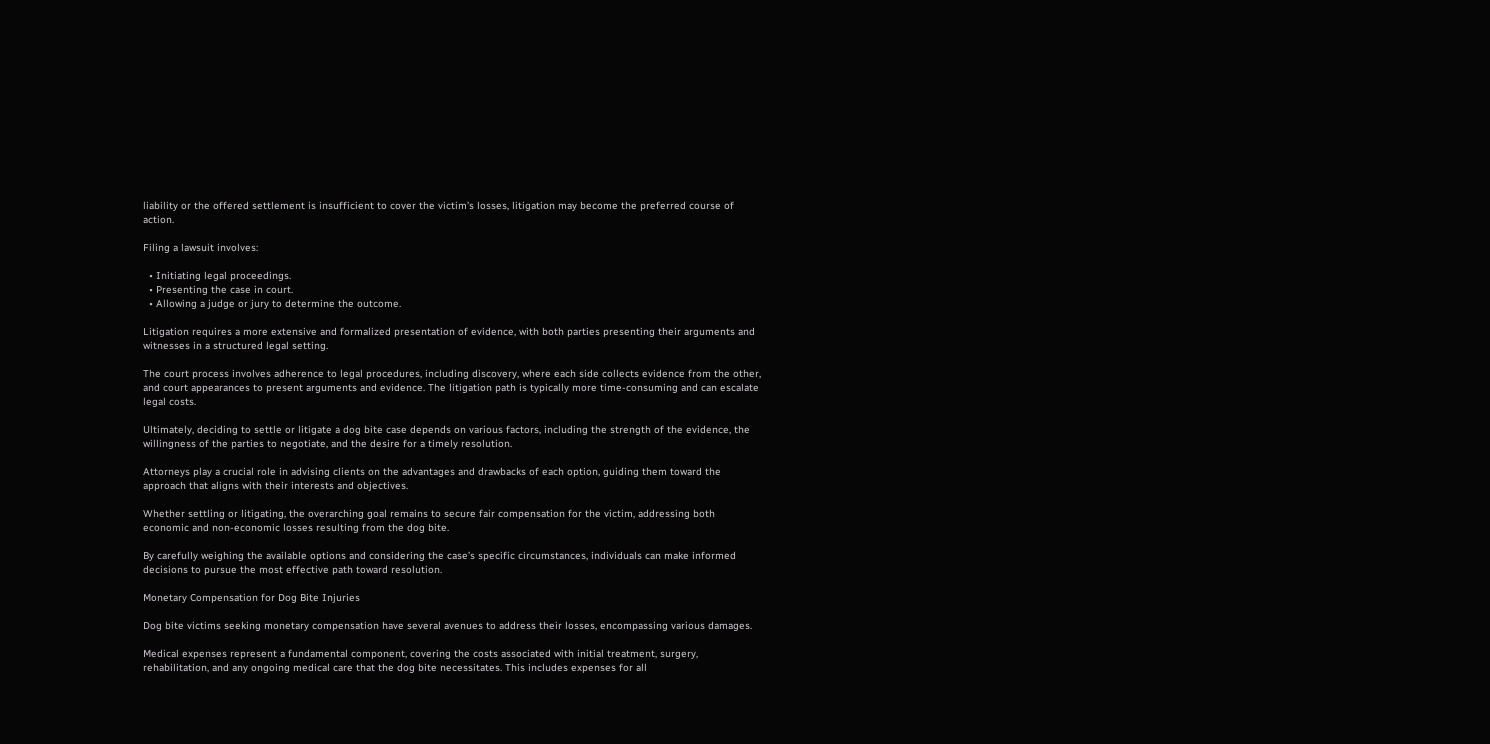liability or the offered settlement is insufficient to cover the victim’s losses, litigation may become the preferred course of action.

Filing a lawsuit involves:

  • Initiating legal proceedings.
  • Presenting the case in court.
  • Allowing a judge or jury to determine the outcome.

Litigation requires a more extensive and formalized presentation of evidence, with both parties presenting their arguments and witnesses in a structured legal setting.

The court process involves adherence to legal procedures, including discovery, where each side collects evidence from the other, and court appearances to present arguments and evidence. The litigation path is typically more time-consuming and can escalate legal costs.

Ultimately, deciding to settle or litigate a dog bite case depends on various factors, including the strength of the evidence, the willingness of the parties to negotiate, and the desire for a timely resolution.

Attorneys play a crucial role in advising clients on the advantages and drawbacks of each option, guiding them toward the approach that aligns with their interests and objectives.

Whether settling or litigating, the overarching goal remains to secure fair compensation for the victim, addressing both economic and non-economic losses resulting from the dog bite.

By carefully weighing the available options and considering the case’s specific circumstances, individuals can make informed decisions to pursue the most effective path toward resolution.

Monetary Compensation for Dog Bite Injuries

Dog bite victims seeking monetary compensation have several avenues to address their losses, encompassing various damages.

Medical expenses represent a fundamental component, covering the costs associated with initial treatment, surgery, rehabilitation, and any ongoing medical care that the dog bite necessitates. This includes expenses for all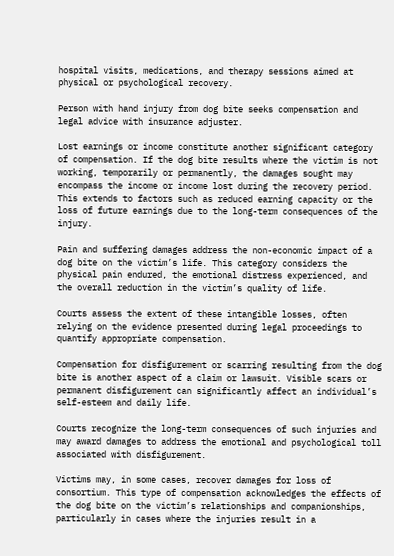hospital visits, medications, and therapy sessions aimed at physical or psychological recovery.

Person with hand injury from dog bite seeks compensation and legal advice with insurance adjuster.

Lost earnings or income constitute another significant category of compensation. If the dog bite results where the victim is not working, temporarily or permanently, the damages sought may encompass the income or income lost during the recovery period. This extends to factors such as reduced earning capacity or the loss of future earnings due to the long-term consequences of the injury.

Pain and suffering damages address the non-economic impact of a dog bite on the victim’s life. This category considers the physical pain endured, the emotional distress experienced, and the overall reduction in the victim’s quality of life.

Courts assess the extent of these intangible losses, often relying on the evidence presented during legal proceedings to quantify appropriate compensation.

Compensation for disfigurement or scarring resulting from the dog bite is another aspect of a claim or lawsuit. Visible scars or permanent disfigurement can significantly affect an individual’s self-esteem and daily life.

Courts recognize the long-term consequences of such injuries and may award damages to address the emotional and psychological toll associated with disfigurement.

Victims may, in some cases, recover damages for loss of consortium. This type of compensation acknowledges the effects of the dog bite on the victim’s relationships and companionships, particularly in cases where the injuries result in a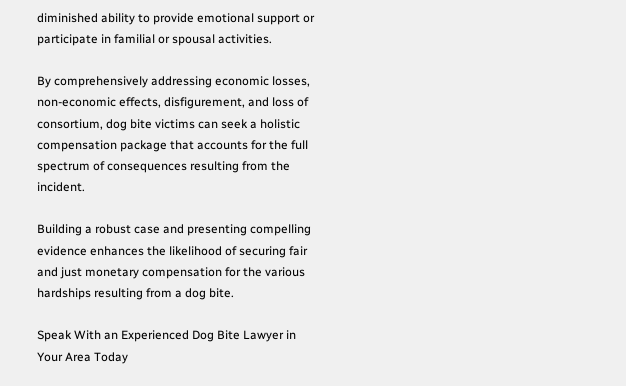diminished ability to provide emotional support or participate in familial or spousal activities.

By comprehensively addressing economic losses, non-economic effects, disfigurement, and loss of consortium, dog bite victims can seek a holistic compensation package that accounts for the full spectrum of consequences resulting from the incident.

Building a robust case and presenting compelling evidence enhances the likelihood of securing fair and just monetary compensation for the various hardships resulting from a dog bite.

Speak With an Experienced Dog Bite Lawyer in Your Area Today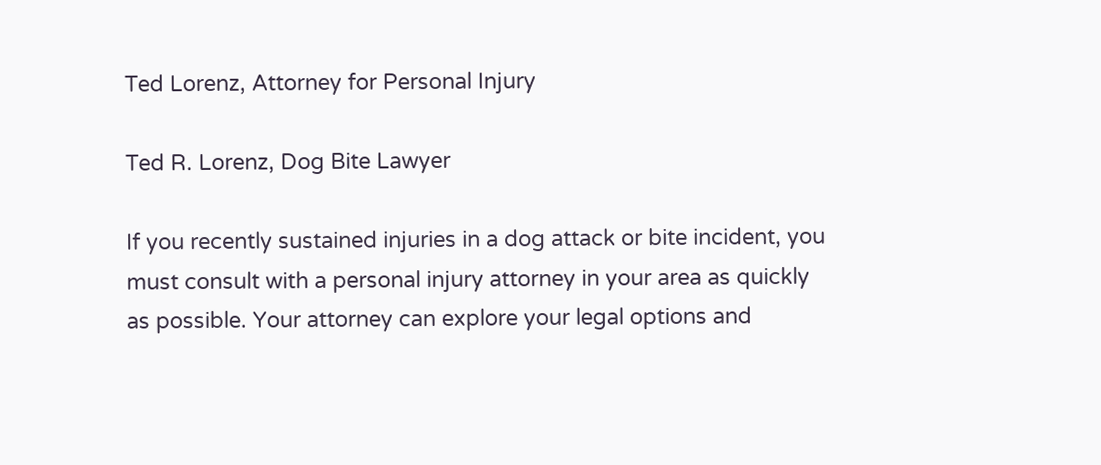Ted Lorenz, Attorney for Personal Injury

Ted R. Lorenz, Dog Bite Lawyer

If you recently sustained injuries in a dog attack or bite incident, you must consult with a personal injury attorney in your area as quickly as possible. Your attorney can explore your legal options and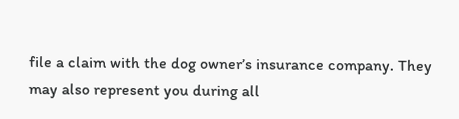file a claim with the dog owner’s insurance company. They may also represent you during all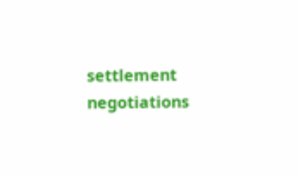settlement negotiations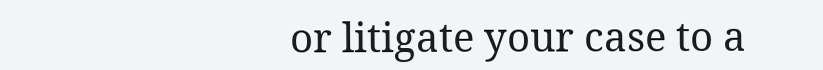or litigate your case to a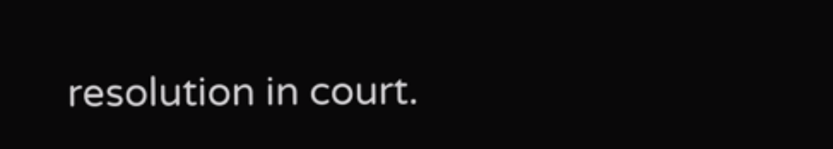resolution in court.